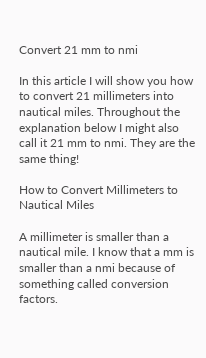Convert 21 mm to nmi

In this article I will show you how to convert 21 millimeters into nautical miles. Throughout the explanation below I might also call it 21 mm to nmi. They are the same thing!

How to Convert Millimeters to Nautical Miles

A millimeter is smaller than a nautical mile. I know that a mm is smaller than a nmi because of something called conversion factors.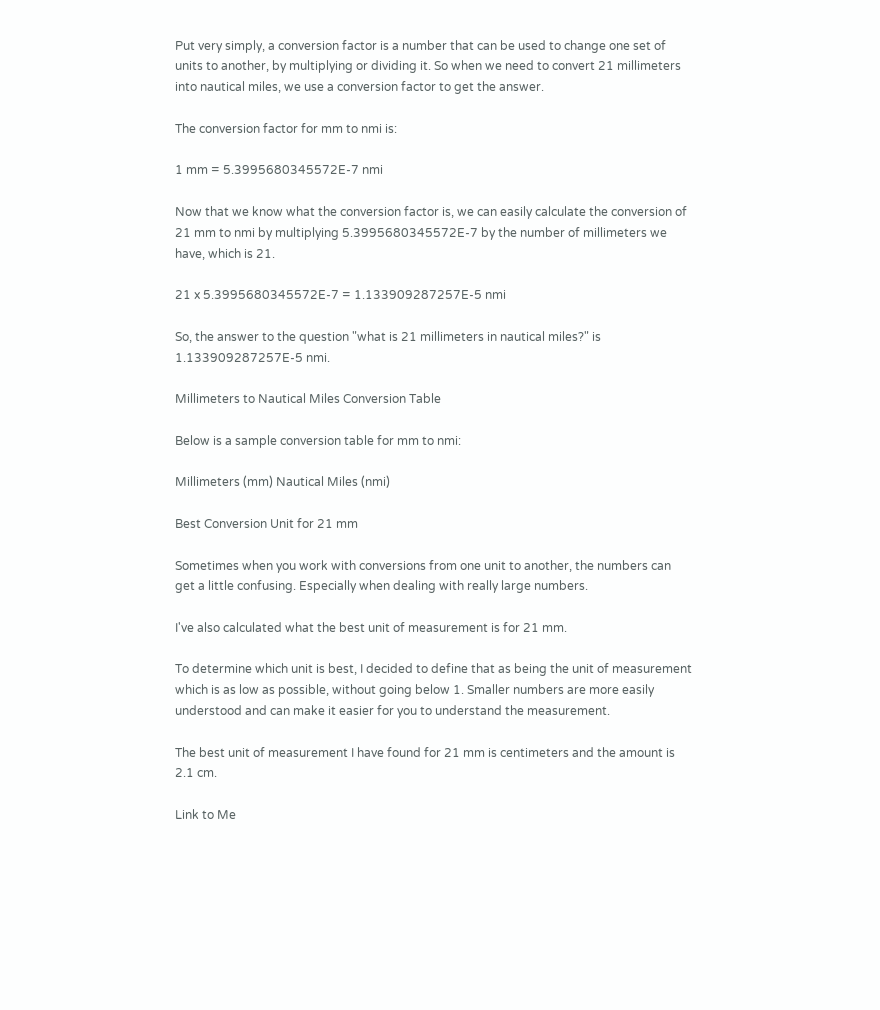Put very simply, a conversion factor is a number that can be used to change one set of units to another, by multiplying or dividing it. So when we need to convert 21 millimeters into nautical miles, we use a conversion factor to get the answer.

The conversion factor for mm to nmi is:

1 mm = 5.3995680345572E-7 nmi

Now that we know what the conversion factor is, we can easily calculate the conversion of 21 mm to nmi by multiplying 5.3995680345572E-7 by the number of millimeters we have, which is 21.

21 x 5.3995680345572E-7 = 1.133909287257E-5 nmi

So, the answer to the question "what is 21 millimeters in nautical miles?" is 1.133909287257E-5 nmi.

Millimeters to Nautical Miles Conversion Table

Below is a sample conversion table for mm to nmi:

Millimeters (mm) Nautical Miles (nmi)

Best Conversion Unit for 21 mm

Sometimes when you work with conversions from one unit to another, the numbers can get a little confusing. Especially when dealing with really large numbers.

I've also calculated what the best unit of measurement is for 21 mm.

To determine which unit is best, I decided to define that as being the unit of measurement which is as low as possible, without going below 1. Smaller numbers are more easily understood and can make it easier for you to understand the measurement.

The best unit of measurement I have found for 21 mm is centimeters and the amount is 2.1 cm.

Link to Me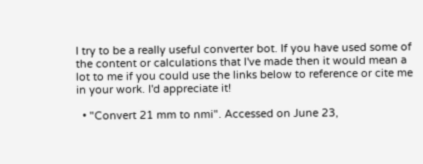I try to be a really useful converter bot. If you have used some of the content or calculations that I've made then it would mean a lot to me if you could use the links below to reference or cite me in your work. I'd appreciate it!

  • "Convert 21 mm to nmi". Accessed on June 23,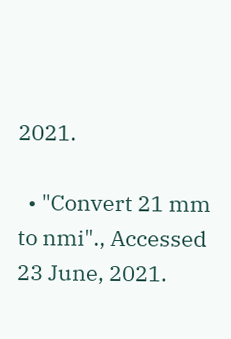2021.

  • "Convert 21 mm to nmi"., Accessed 23 June, 2021.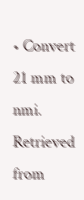• Convert 21 mm to nmi. Retrieved from